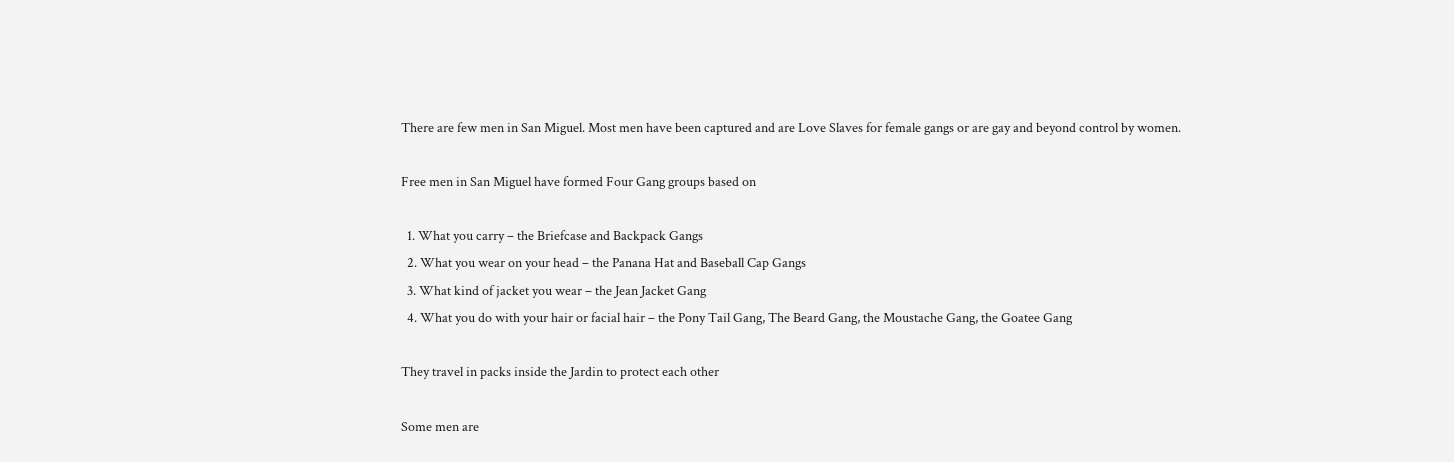There are few men in San Miguel. Most men have been captured and are Love Slaves for female gangs or are gay and beyond control by women.

Free men in San Miguel have formed Four Gang groups based on

  1. What you carry – the Briefcase and Backpack Gangs
  2. What you wear on your head – the Panana Hat and Baseball Cap Gangs
  3. What kind of jacket you wear – the Jean Jacket Gang
  4. What you do with your hair or facial hair – the Pony Tail Gang, The Beard Gang, the Moustache Gang, the Goatee Gang

They travel in packs inside the Jardin to protect each other

Some men are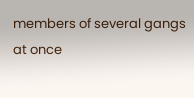members of several gangs at once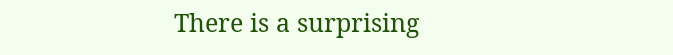There is a surprising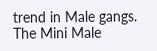trend in Male gangs. The Mini Male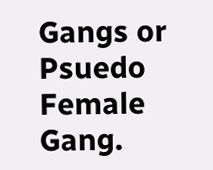Gangs or Psuedo Female Gang.